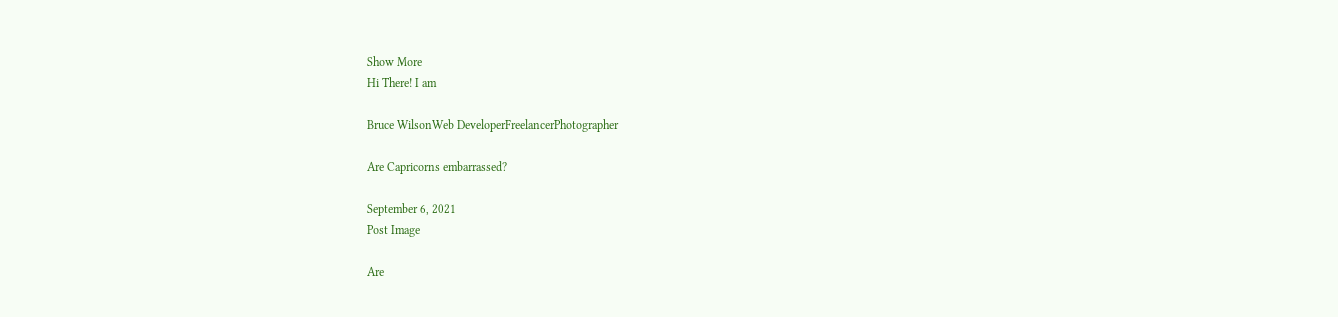Show More
Hi There! I am

Bruce WilsonWeb DeveloperFreelancerPhotographer

Are Capricorns embarrassed?

September 6, 2021
Post Image

Are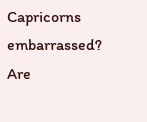Capricorns embarrassed?
Are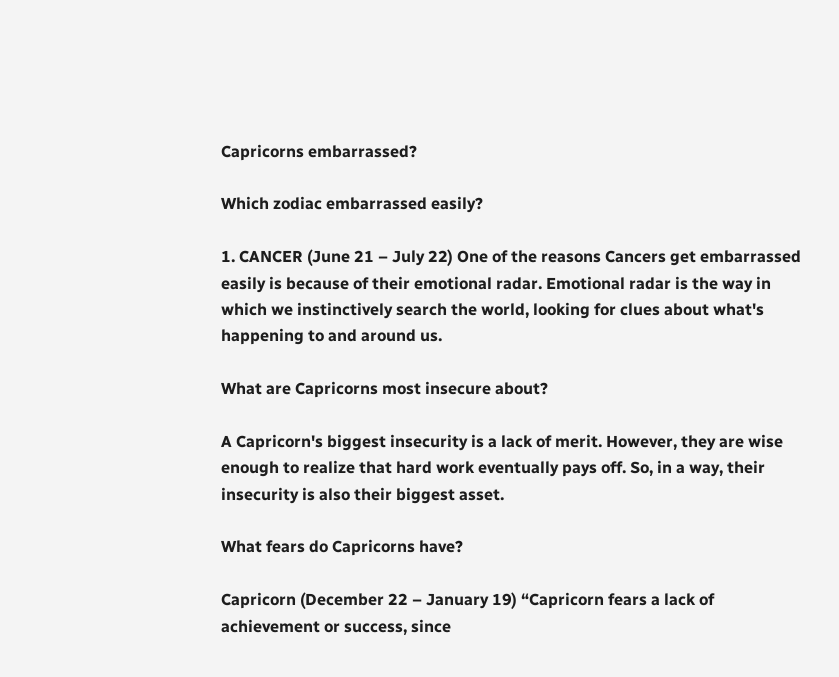Capricorns embarrassed?

Which zodiac embarrassed easily?

1. CANCER (June 21 – July 22) One of the reasons Cancers get embarrassed easily is because of their emotional radar. Emotional radar is the way in which we instinctively search the world, looking for clues about what's happening to and around us.

What are Capricorns most insecure about?

A Capricorn's biggest insecurity is a lack of merit. However, they are wise enough to realize that hard work eventually pays off. So, in a way, their insecurity is also their biggest asset.

What fears do Capricorns have?

Capricorn (December 22 – January 19) “Capricorn fears a lack of achievement or success, since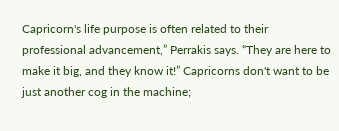Capricorn's life purpose is often related to their professional advancement,” Perrakis says. “They are here to make it big, and they know it!” Capricorns don't want to be just another cog in the machine;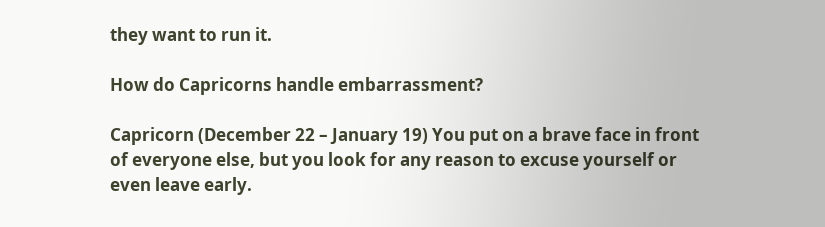they want to run it.

How do Capricorns handle embarrassment?

Capricorn (December 22 – January 19) You put on a brave face in front of everyone else, but you look for any reason to excuse yourself or even leave early.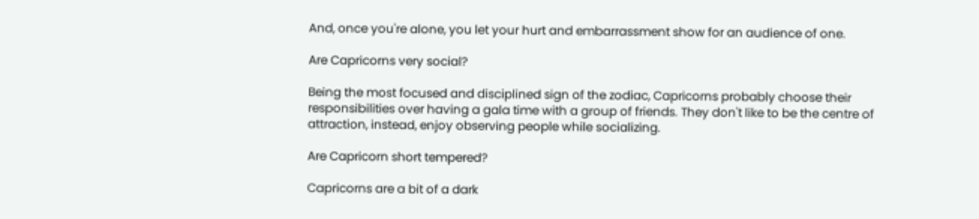And, once you're alone, you let your hurt and embarrassment show for an audience of one.

Are Capricorns very social?

Being the most focused and disciplined sign of the zodiac, Capricorns probably choose their responsibilities over having a gala time with a group of friends. They don't like to be the centre of attraction, instead, enjoy observing people while socializing.

Are Capricorn short tempered?

Capricorns are a bit of a dark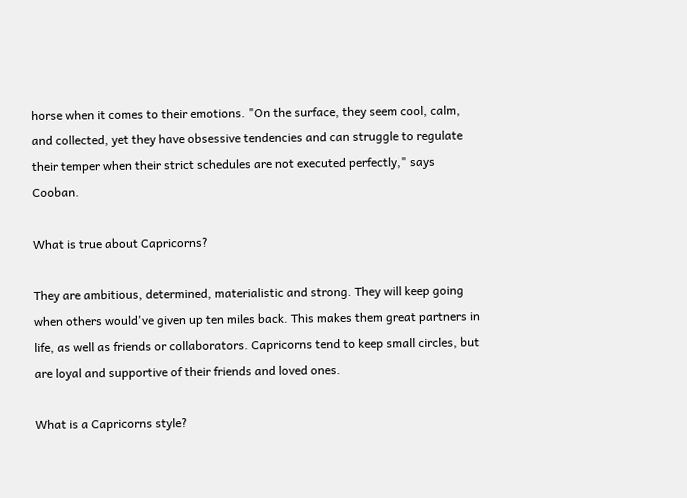horse when it comes to their emotions. "On the surface, they seem cool, calm, and collected, yet they have obsessive tendencies and can struggle to regulate their temper when their strict schedules are not executed perfectly," says Cooban.

What is true about Capricorns?

They are ambitious, determined, materialistic and strong. They will keep going when others would've given up ten miles back. This makes them great partners in life, as well as friends or collaborators. Capricorns tend to keep small circles, but are loyal and supportive of their friends and loved ones.

What is a Capricorns style?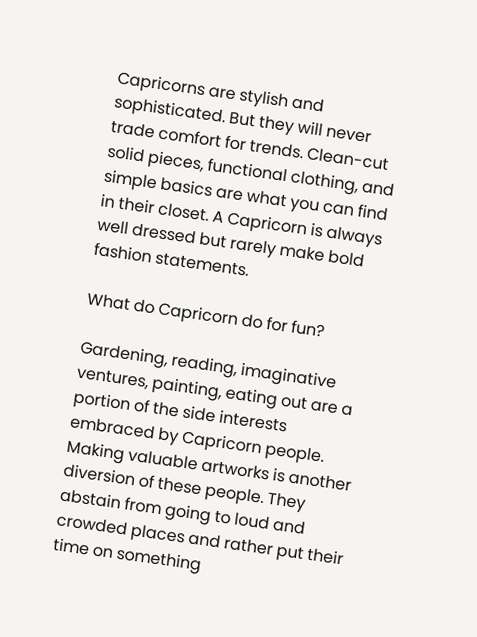Capricorns are stylish and sophisticated. But they will never trade comfort for trends. Clean-cut solid pieces, functional clothing, and simple basics are what you can find in their closet. A Capricorn is always well dressed but rarely make bold fashion statements.

What do Capricorn do for fun?

Gardening, reading, imaginative ventures, painting, eating out are a portion of the side interests embraced by Capricorn people. Making valuable artworks is another diversion of these people. They abstain from going to loud and crowded places and rather put their time on something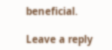beneficial.

Leave a reply